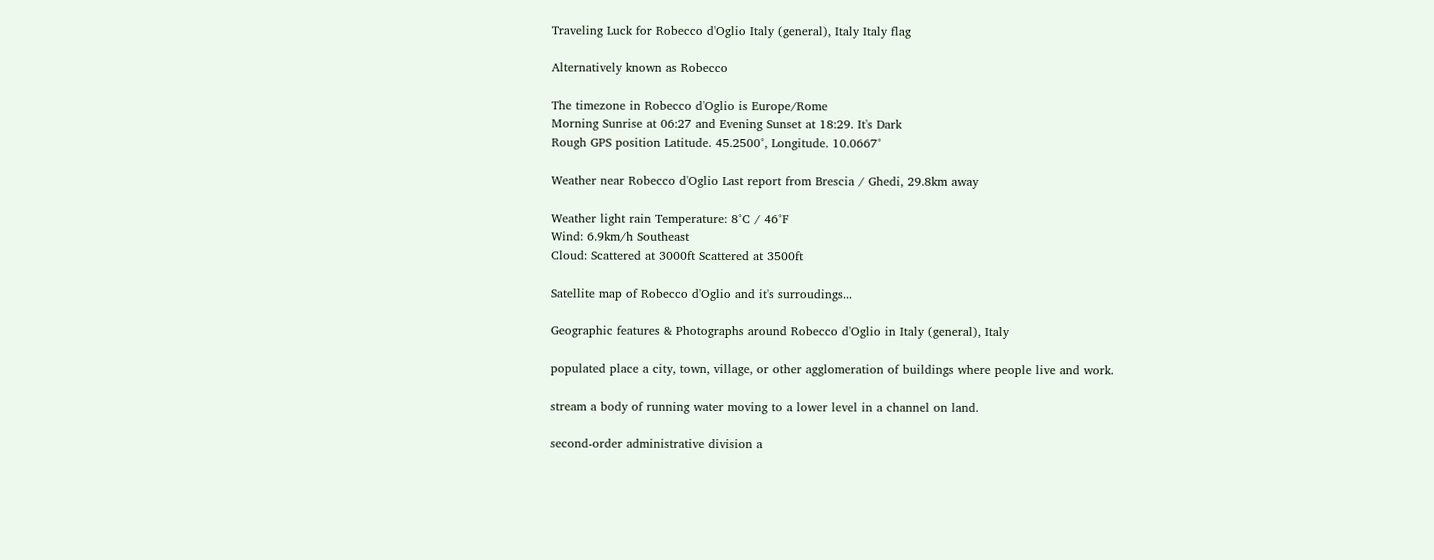Traveling Luck for Robecco d'Oglio Italy (general), Italy Italy flag

Alternatively known as Robecco

The timezone in Robecco d'Oglio is Europe/Rome
Morning Sunrise at 06:27 and Evening Sunset at 18:29. It's Dark
Rough GPS position Latitude. 45.2500°, Longitude. 10.0667°

Weather near Robecco d'Oglio Last report from Brescia / Ghedi, 29.8km away

Weather light rain Temperature: 8°C / 46°F
Wind: 6.9km/h Southeast
Cloud: Scattered at 3000ft Scattered at 3500ft

Satellite map of Robecco d'Oglio and it's surroudings...

Geographic features & Photographs around Robecco d'Oglio in Italy (general), Italy

populated place a city, town, village, or other agglomeration of buildings where people live and work.

stream a body of running water moving to a lower level in a channel on land.

second-order administrative division a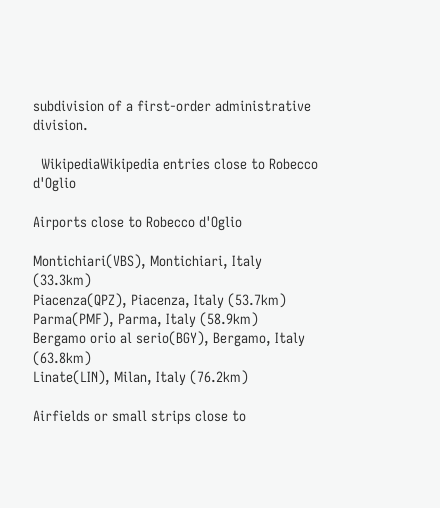subdivision of a first-order administrative division.

  WikipediaWikipedia entries close to Robecco d'Oglio

Airports close to Robecco d'Oglio

Montichiari(VBS), Montichiari, Italy (33.3km)
Piacenza(QPZ), Piacenza, Italy (53.7km)
Parma(PMF), Parma, Italy (58.9km)
Bergamo orio al serio(BGY), Bergamo, Italy (63.8km)
Linate(LIN), Milan, Italy (76.2km)

Airfields or small strips close to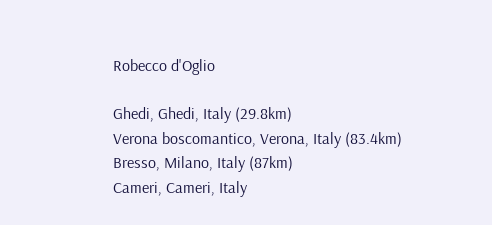Robecco d'Oglio

Ghedi, Ghedi, Italy (29.8km)
Verona boscomantico, Verona, Italy (83.4km)
Bresso, Milano, Italy (87km)
Cameri, Cameri, Italy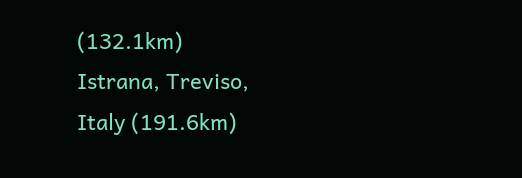(132.1km)
Istrana, Treviso, Italy (191.6km)